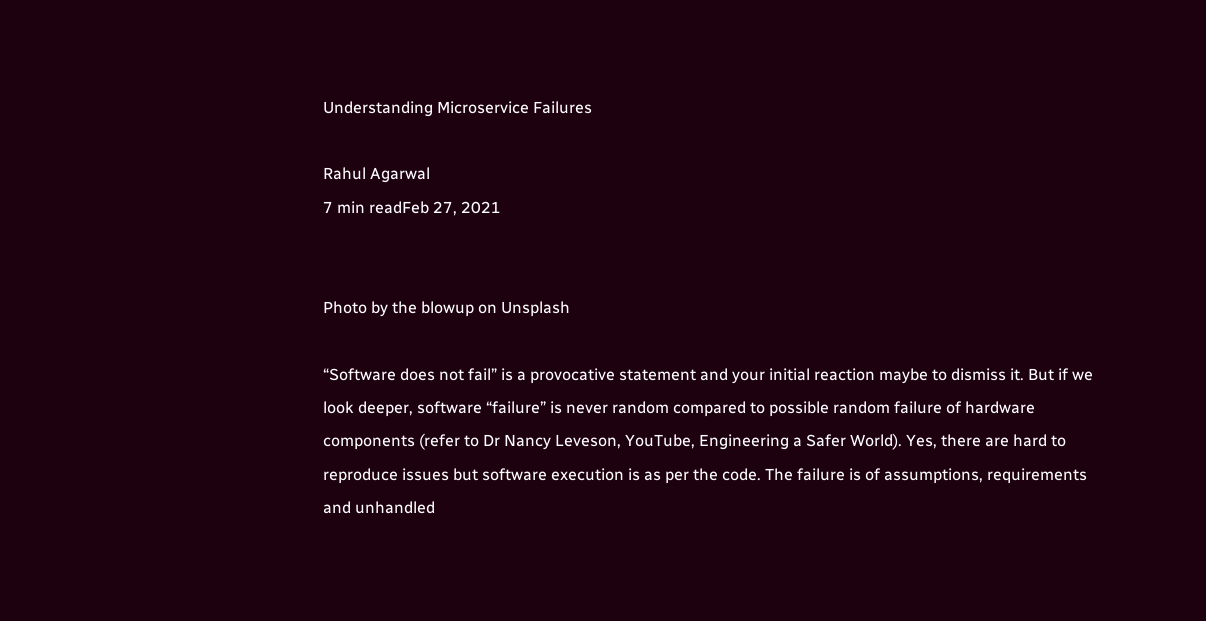Understanding Microservice Failures

Rahul Agarwal
7 min readFeb 27, 2021


Photo by the blowup on Unsplash

“Software does not fail” is a provocative statement and your initial reaction maybe to dismiss it. But if we look deeper, software “failure” is never random compared to possible random failure of hardware components (refer to Dr Nancy Leveson, YouTube, Engineering a Safer World). Yes, there are hard to reproduce issues but software execution is as per the code. The failure is of assumptions, requirements and unhandled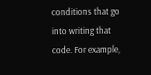conditions that go into writing that code. For example,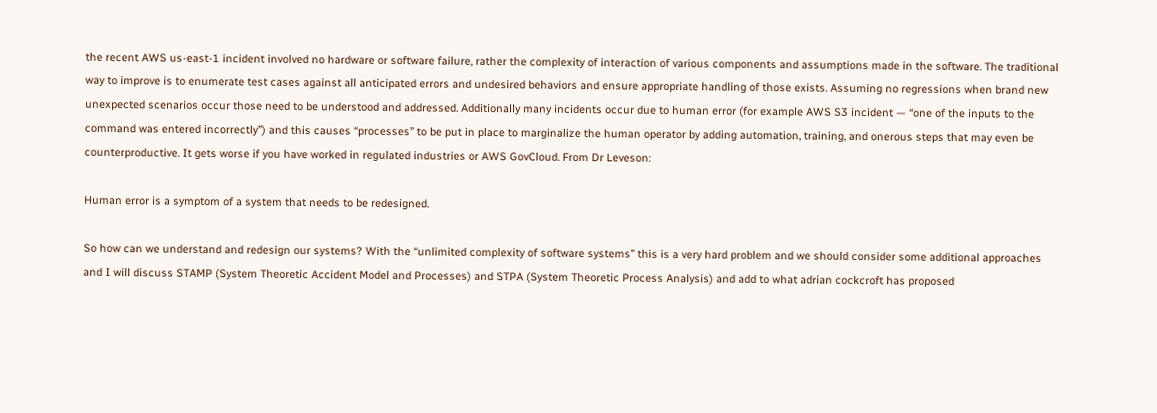the recent AWS us-east-1 incident involved no hardware or software failure, rather the complexity of interaction of various components and assumptions made in the software. The traditional way to improve is to enumerate test cases against all anticipated errors and undesired behaviors and ensure appropriate handling of those exists. Assuming no regressions when brand new unexpected scenarios occur those need to be understood and addressed. Additionally many incidents occur due to human error (for example AWS S3 incident — “one of the inputs to the command was entered incorrectly”) and this causes “processes” to be put in place to marginalize the human operator by adding automation, training, and onerous steps that may even be counterproductive. It gets worse if you have worked in regulated industries or AWS GovCloud. From Dr Leveson:

Human error is a symptom of a system that needs to be redesigned.

So how can we understand and redesign our systems? With the “unlimited complexity of software systems” this is a very hard problem and we should consider some additional approaches and I will discuss STAMP (System Theoretic Accident Model and Processes) and STPA (System Theoretic Process Analysis) and add to what adrian cockcroft has proposed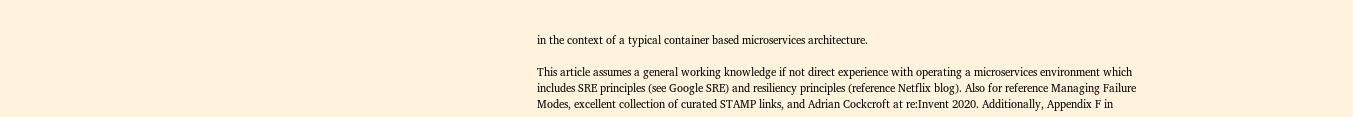in the context of a typical container based microservices architecture.

This article assumes a general working knowledge if not direct experience with operating a microservices environment which includes SRE principles (see Google SRE) and resiliency principles (reference Netflix blog). Also for reference Managing Failure Modes, excellent collection of curated STAMP links, and Adrian Cockcroft at re:Invent 2020. Additionally, Appendix F in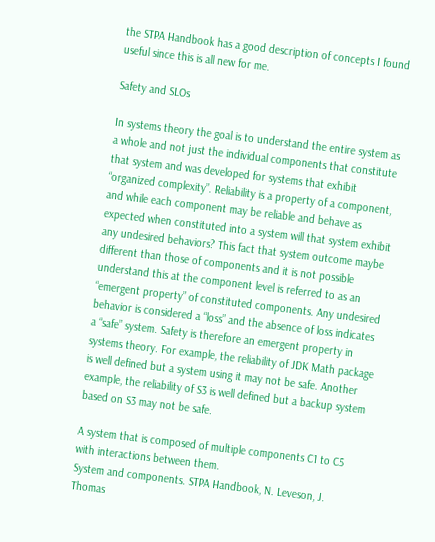the STPA Handbook has a good description of concepts I found useful since this is all new for me.

Safety and SLOs

In systems theory the goal is to understand the entire system as a whole and not just the individual components that constitute that system and was developed for systems that exhibit “organized complexity”. Reliability is a property of a component, and while each component may be reliable and behave as expected when constituted into a system will that system exhibit any undesired behaviors? This fact that system outcome maybe different than those of components and it is not possible understand this at the component level is referred to as an “emergent property” of constituted components. Any undesired behavior is considered a “loss” and the absence of loss indicates a “safe” system. Safety is therefore an emergent property in systems theory. For example, the reliability of JDK Math package is well defined but a system using it may not be safe. Another example, the reliability of S3 is well defined but a backup system based on S3 may not be safe.

A system that is composed of multiple components C1 to C5 with interactions between them.
System and components. STPA Handbook, N. Leveson, J. Thomas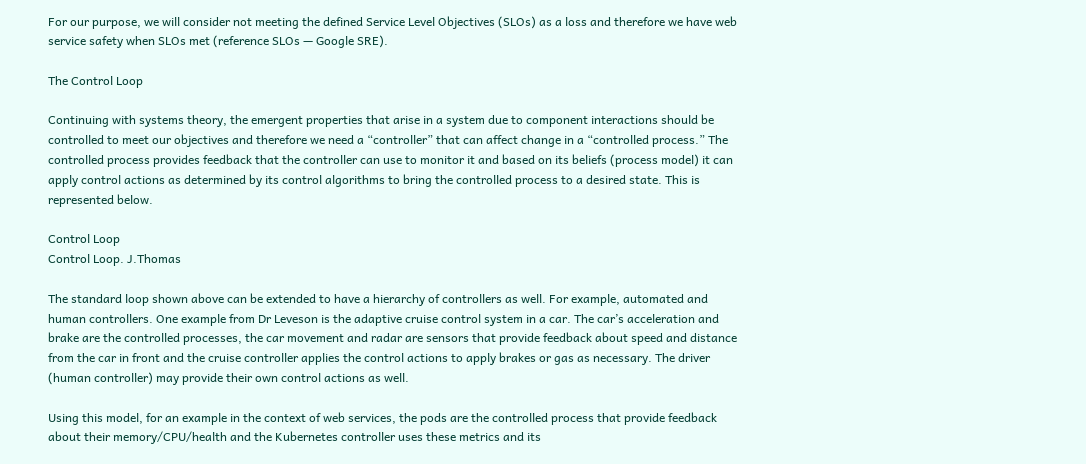For our purpose, we will consider not meeting the defined Service Level Objectives (SLOs) as a loss and therefore we have web service safety when SLOs met (reference SLOs — Google SRE).

The Control Loop

Continuing with systems theory, the emergent properties that arise in a system due to component interactions should be controlled to meet our objectives and therefore we need a “controller” that can affect change in a “controlled process.” The controlled process provides feedback that the controller can use to monitor it and based on its beliefs (process model) it can apply control actions as determined by its control algorithms to bring the controlled process to a desired state. This is represented below.

Control Loop
Control Loop. J.Thomas

The standard loop shown above can be extended to have a hierarchy of controllers as well. For example, automated and human controllers. One example from Dr Leveson is the adaptive cruise control system in a car. The car’s acceleration and brake are the controlled processes, the car movement and radar are sensors that provide feedback about speed and distance from the car in front and the cruise controller applies the control actions to apply brakes or gas as necessary. The driver (human controller) may provide their own control actions as well.

Using this model, for an example in the context of web services, the pods are the controlled process that provide feedback about their memory/CPU/health and the Kubernetes controller uses these metrics and its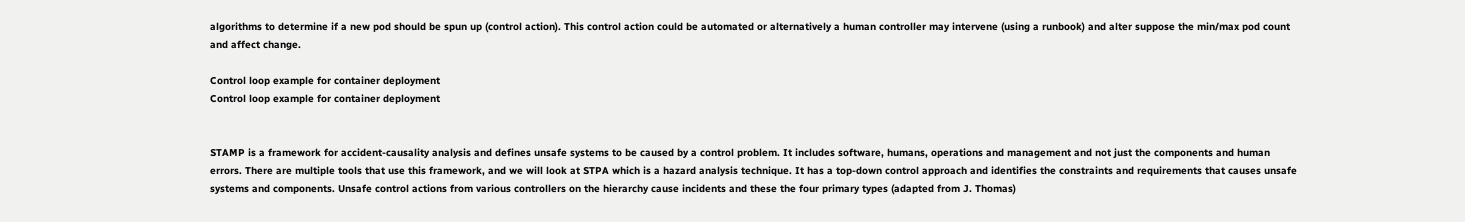algorithms to determine if a new pod should be spun up (control action). This control action could be automated or alternatively a human controller may intervene (using a runbook) and alter suppose the min/max pod count and affect change.

Control loop example for container deployment
Control loop example for container deployment


STAMP is a framework for accident-causality analysis and defines unsafe systems to be caused by a control problem. It includes software, humans, operations and management and not just the components and human errors. There are multiple tools that use this framework, and we will look at STPA which is a hazard analysis technique. It has a top-down control approach and identifies the constraints and requirements that causes unsafe systems and components. Unsafe control actions from various controllers on the hierarchy cause incidents and these the four primary types (adapted from J. Thomas)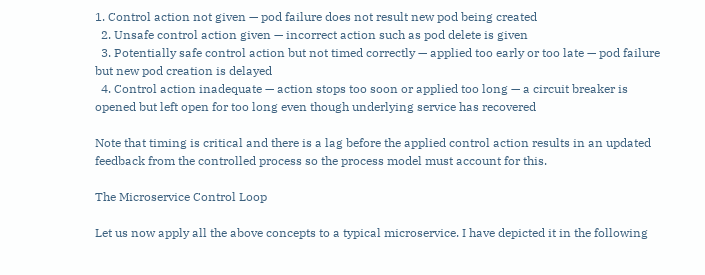1. Control action not given — pod failure does not result new pod being created
  2. Unsafe control action given — incorrect action such as pod delete is given
  3. Potentially safe control action but not timed correctly — applied too early or too late — pod failure but new pod creation is delayed
  4. Control action inadequate — action stops too soon or applied too long — a circuit breaker is opened but left open for too long even though underlying service has recovered

Note that timing is critical and there is a lag before the applied control action results in an updated feedback from the controlled process so the process model must account for this.

The Microservice Control Loop

Let us now apply all the above concepts to a typical microservice. I have depicted it in the following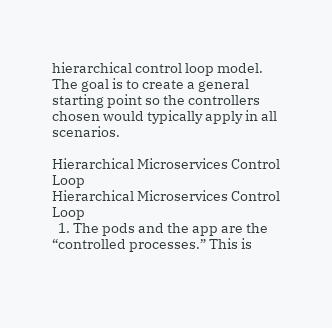hierarchical control loop model. The goal is to create a general starting point so the controllers chosen would typically apply in all scenarios.

Hierarchical Microservices Control Loop
Hierarchical Microservices Control Loop
  1. The pods and the app are the “controlled processes.” This is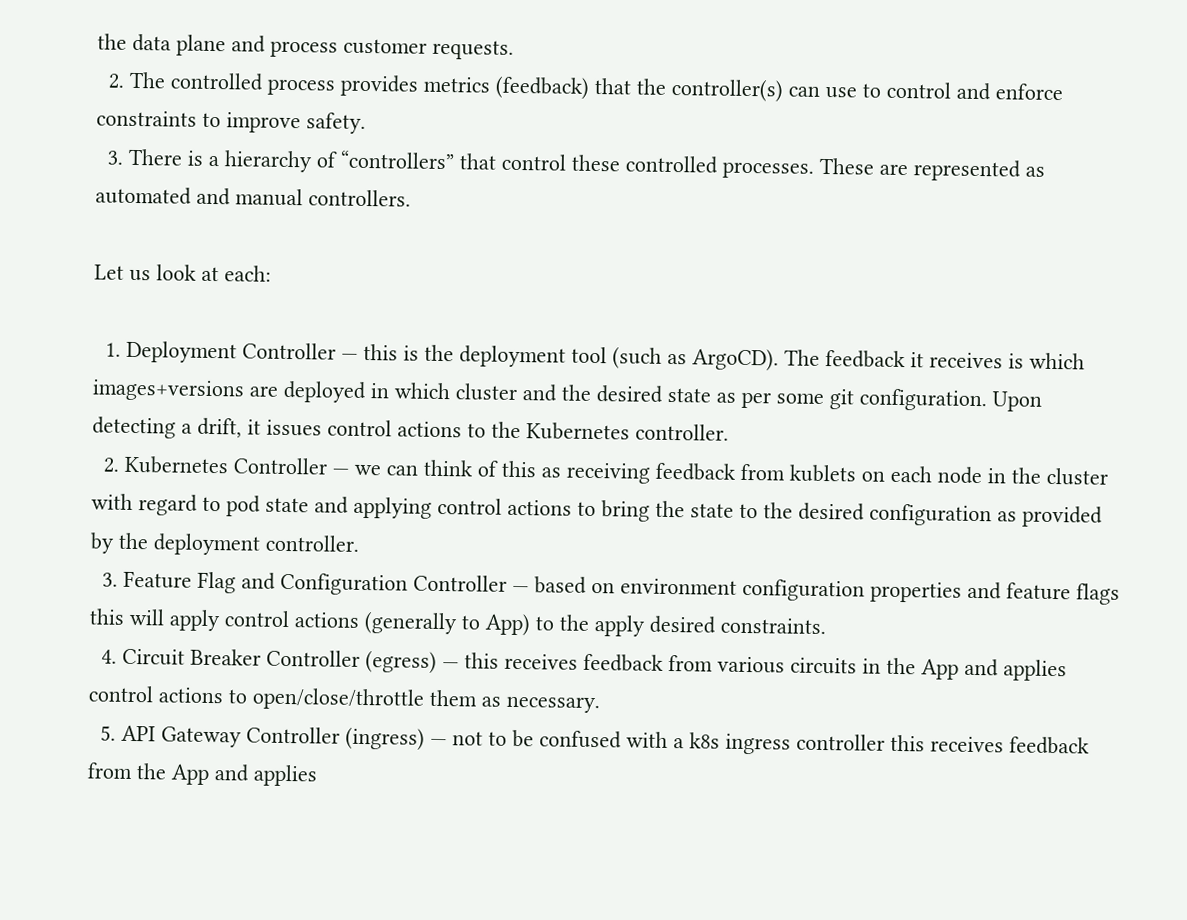the data plane and process customer requests.
  2. The controlled process provides metrics (feedback) that the controller(s) can use to control and enforce constraints to improve safety.
  3. There is a hierarchy of “controllers” that control these controlled processes. These are represented as automated and manual controllers.

Let us look at each:

  1. Deployment Controller — this is the deployment tool (such as ArgoCD). The feedback it receives is which images+versions are deployed in which cluster and the desired state as per some git configuration. Upon detecting a drift, it issues control actions to the Kubernetes controller.
  2. Kubernetes Controller — we can think of this as receiving feedback from kublets on each node in the cluster with regard to pod state and applying control actions to bring the state to the desired configuration as provided by the deployment controller.
  3. Feature Flag and Configuration Controller — based on environment configuration properties and feature flags this will apply control actions (generally to App) to the apply desired constraints.
  4. Circuit Breaker Controller (egress) — this receives feedback from various circuits in the App and applies control actions to open/close/throttle them as necessary.
  5. API Gateway Controller (ingress) — not to be confused with a k8s ingress controller this receives feedback from the App and applies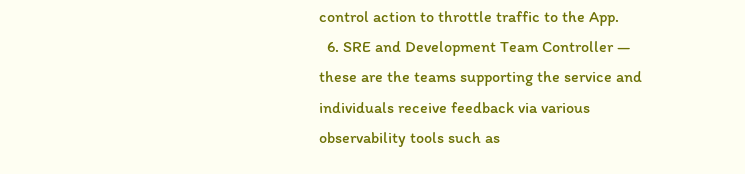control action to throttle traffic to the App.
  6. SRE and Development Team Controller — these are the teams supporting the service and individuals receive feedback via various observability tools such as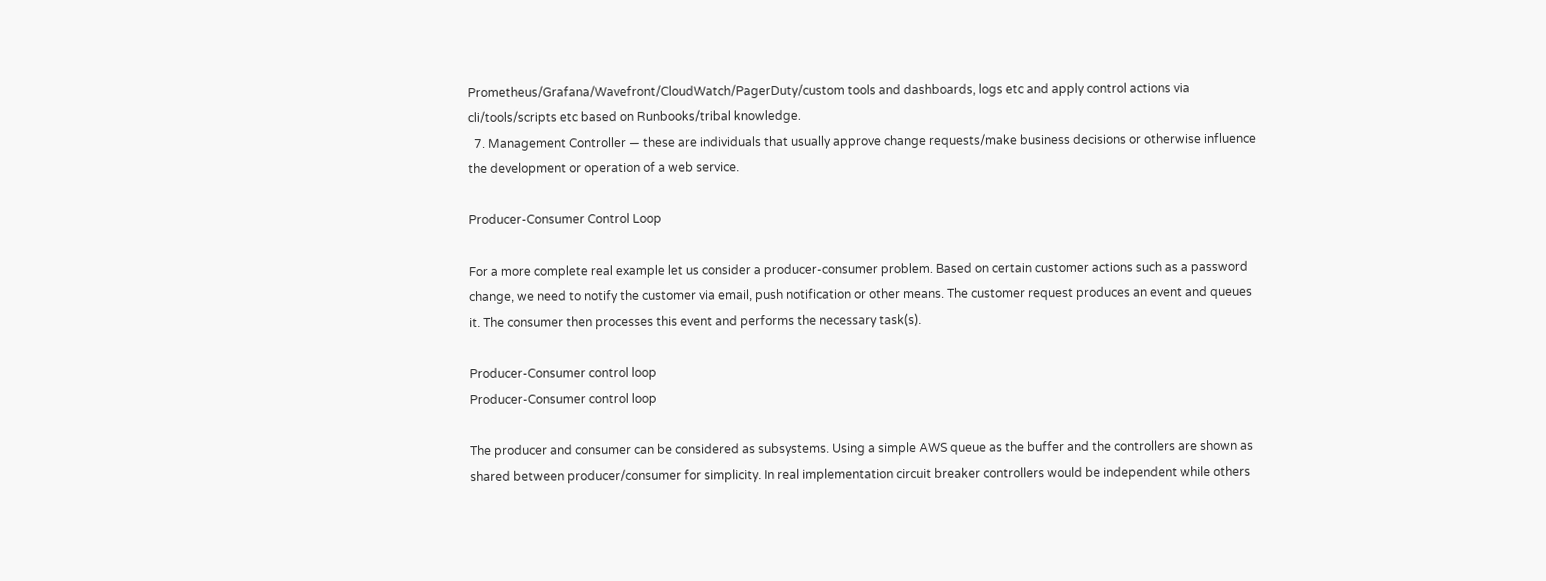Prometheus/Grafana/Wavefront/CloudWatch/PagerDuty/custom tools and dashboards, logs etc and apply control actions via cli/tools/scripts etc based on Runbooks/tribal knowledge.
  7. Management Controller — these are individuals that usually approve change requests/make business decisions or otherwise influence the development or operation of a web service.

Producer-Consumer Control Loop

For a more complete real example let us consider a producer-consumer problem. Based on certain customer actions such as a password change, we need to notify the customer via email, push notification or other means. The customer request produces an event and queues it. The consumer then processes this event and performs the necessary task(s).

Producer-Consumer control loop
Producer-Consumer control loop

The producer and consumer can be considered as subsystems. Using a simple AWS queue as the buffer and the controllers are shown as shared between producer/consumer for simplicity. In real implementation circuit breaker controllers would be independent while others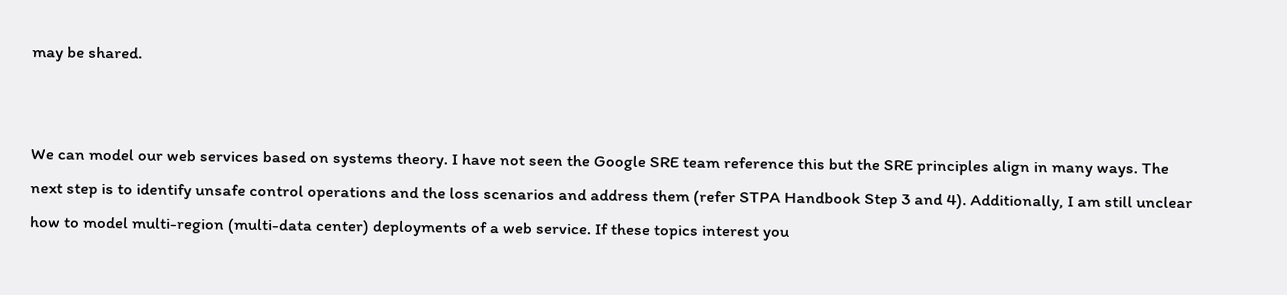may be shared.


We can model our web services based on systems theory. I have not seen the Google SRE team reference this but the SRE principles align in many ways. The next step is to identify unsafe control operations and the loss scenarios and address them (refer STPA Handbook Step 3 and 4). Additionally, I am still unclear how to model multi-region (multi-data center) deployments of a web service. If these topics interest you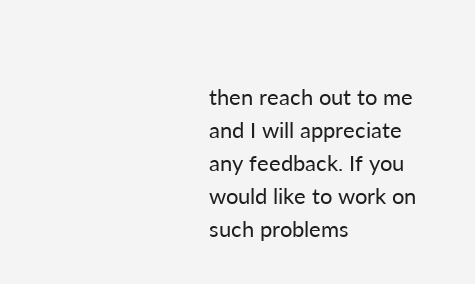then reach out to me and I will appreciate any feedback. If you would like to work on such problems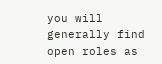you will generally find open roles as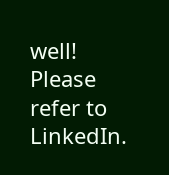well! Please refer to LinkedIn.